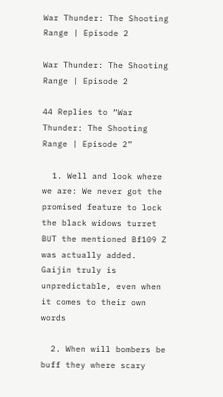War Thunder: The Shooting Range | Episode 2

War Thunder: The Shooting Range | Episode 2

44 Replies to “War Thunder: The Shooting Range | Episode 2”

  1. Well and look where we are: We never got the promised feature to lock the black widows turret BUT the mentioned Bf109 Z was actually added. Gaijin truly is unpredictable, even when it comes to their own words

  2. When will bombers be buff they where scary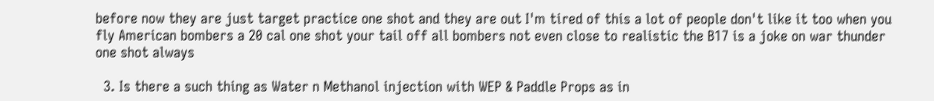before now they are just target practice one shot and they are out I'm tired of this a lot of people don't like it too when you fly American bombers a 20 cal one shot your tail off all bombers not even close to realistic the B17 is a joke on war thunder one shot always

  3. Is there a such thing as Water n Methanol injection with WEP & Paddle Props as in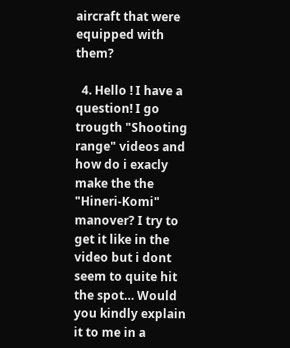aircraft that were equipped with them?

  4. Hello ! I have a question! I go trougth "Shooting range" videos and how do i exacly make the the "Hineri-Komi" manover? I try to get it like in the video but i dont seem to quite hit the spot… Would you kindly explain it to me in a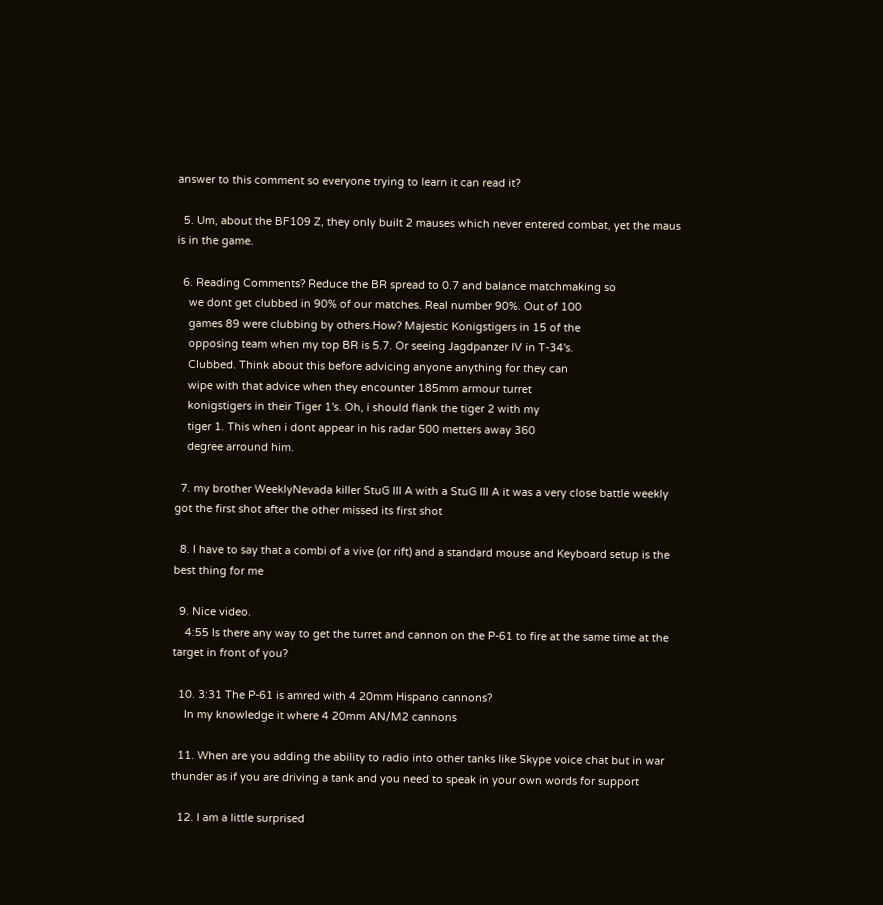answer to this comment so everyone trying to learn it can read it?

  5. Um, about the BF109 Z, they only built 2 mauses which never entered combat, yet the maus is in the game.

  6. Reading Comments? Reduce the BR spread to 0.7 and balance matchmaking so
    we dont get clubbed in 90% of our matches. Real number 90%. Out of 100
    games 89 were clubbing by others.How? Majestic Konigstigers in 15 of the
    opposing team when my top BR is 5.7. Or seeing Jagdpanzer IV in T-34's.
    Clubbed. Think about this before advicing anyone anything for they can
    wipe with that advice when they encounter 185mm armour turret
    konigstigers in their Tiger 1's. Oh, i should flank the tiger 2 with my
    tiger 1. This when i dont appear in his radar 500 metters away 360
    degree arround him.

  7. my brother WeeklyNevada killer StuG III A with a StuG III A it was a very close battle weekly got the first shot after the other missed its first shot

  8. I have to say that a combi of a vive (or rift) and a standard mouse and Keyboard setup is the best thing for me

  9. Nice video.
    4:55 Is there any way to get the turret and cannon on the P-61 to fire at the same time at the target in front of you?

  10. 3:31 The P-61 is amred with 4 20mm Hispano cannons?
    In my knowledge it where 4 20mm AN/M2 cannons

  11. When are you adding the ability to radio into other tanks like Skype voice chat but in war thunder as if you are driving a tank and you need to speak in your own words for support

  12. I am a little surprised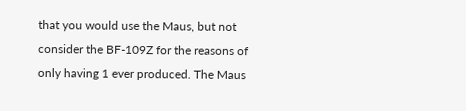that you would use the Maus, but not consider the BF-109Z for the reasons of only having 1 ever produced. The Maus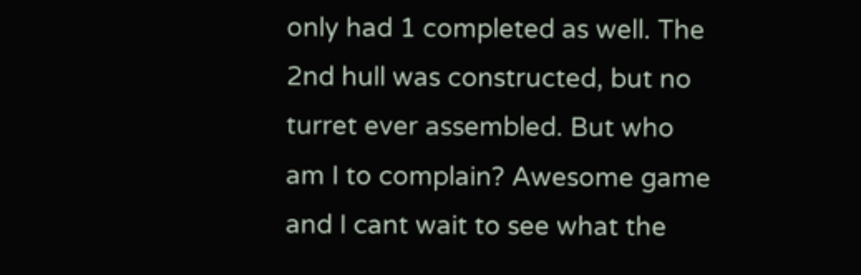only had 1 completed as well. The 2nd hull was constructed, but no turret ever assembled. But who am I to complain? Awesome game and I cant wait to see what the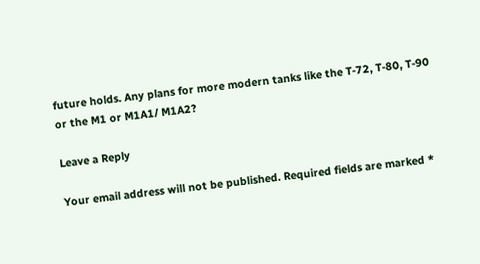future holds. Any plans for more modern tanks like the T-72, T-80, T-90 or the M1 or M1A1/ M1A2?

Leave a Reply

Your email address will not be published. Required fields are marked *